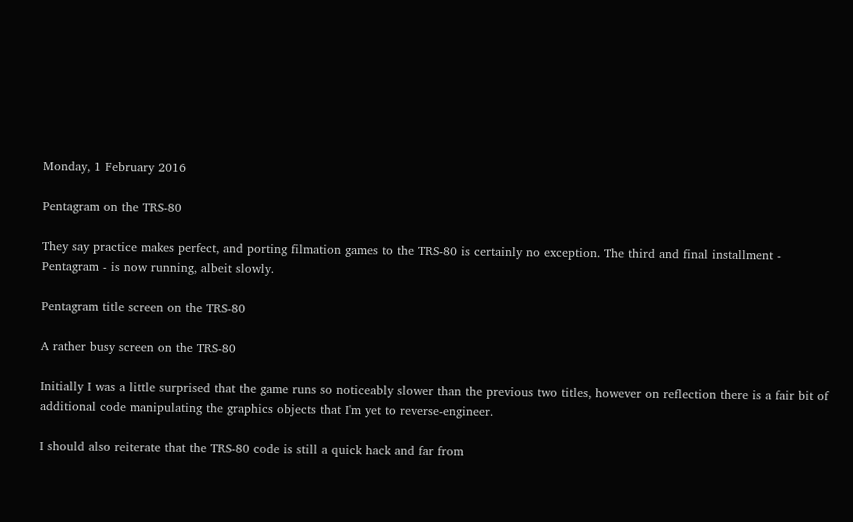Monday, 1 February 2016

Pentagram on the TRS-80

They say practice makes perfect, and porting filmation games to the TRS-80 is certainly no exception. The third and final installment - Pentagram - is now running, albeit slowly.

Pentagram title screen on the TRS-80

A rather busy screen on the TRS-80

Initially I was a little surprised that the game runs so noticeably slower than the previous two titles, however on reflection there is a fair bit of additional code manipulating the graphics objects that I'm yet to reverse-engineer.

I should also reiterate that the TRS-80 code is still a quick hack and far from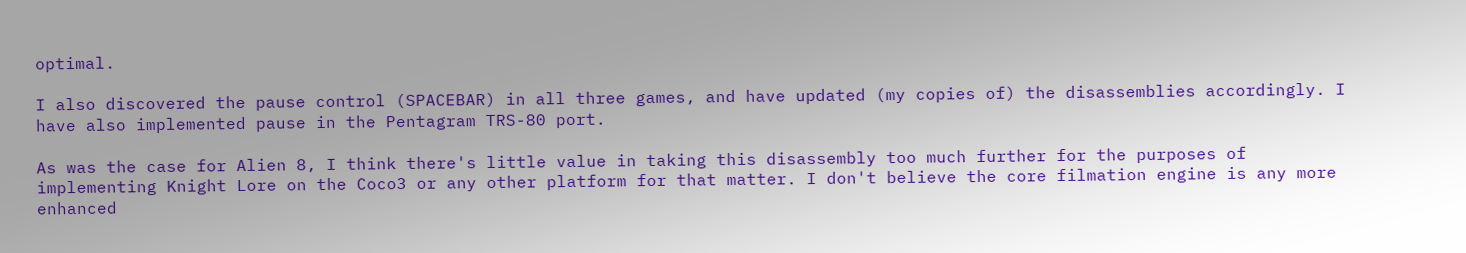optimal.

I also discovered the pause control (SPACEBAR) in all three games, and have updated (my copies of) the disassemblies accordingly. I have also implemented pause in the Pentagram TRS-80 port.

As was the case for Alien 8, I think there's little value in taking this disassembly too much further for the purposes of implementing Knight Lore on the Coco3 or any other platform for that matter. I don't believe the core filmation engine is any more enhanced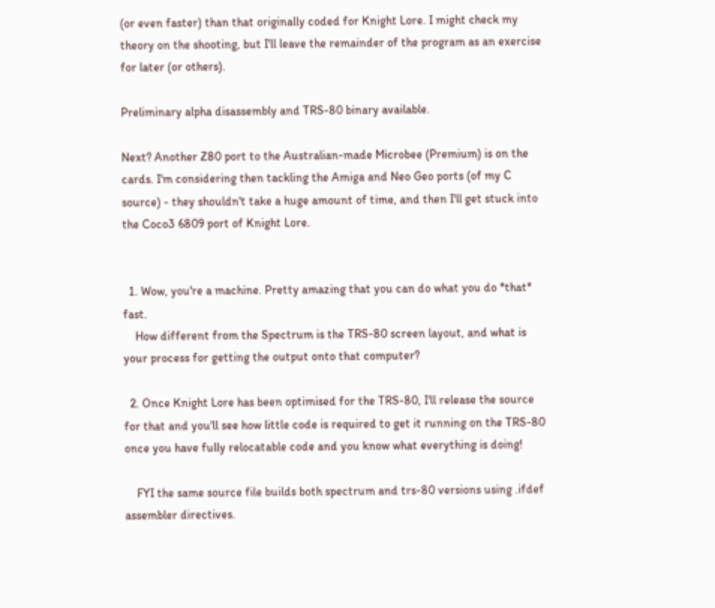(or even faster) than that originally coded for Knight Lore. I might check my theory on the shooting, but I'll leave the remainder of the program as an exercise for later (or others).

Preliminary alpha disassembly and TRS-80 binary available.

Next? Another Z80 port to the Australian-made Microbee (Premium) is on the cards. I'm considering then tackling the Amiga and Neo Geo ports (of my C source) - they shouldn't take a huge amount of time, and then I'll get stuck into the Coco3 6809 port of Knight Lore.


  1. Wow, you're a machine. Pretty amazing that you can do what you do *that* fast.
    How different from the Spectrum is the TRS-80 screen layout, and what is your process for getting the output onto that computer?

  2. Once Knight Lore has been optimised for the TRS-80, I'll release the source for that and you'll see how little code is required to get it running on the TRS-80 once you have fully relocatable code and you know what everything is doing!

    FYI the same source file builds both spectrum and trs-80 versions using .ifdef assembler directives.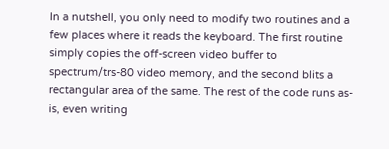In a nutshell, you only need to modify two routines and a few places where it reads the keyboard. The first routine simply copies the off-screen video buffer to spectrum/trs-80 video memory, and the second blits a rectangular area of the same. The rest of the code runs as-is, even writing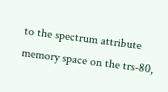to the spectrum attribute memory space on the trs-80,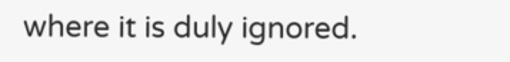where it is duly ignored.